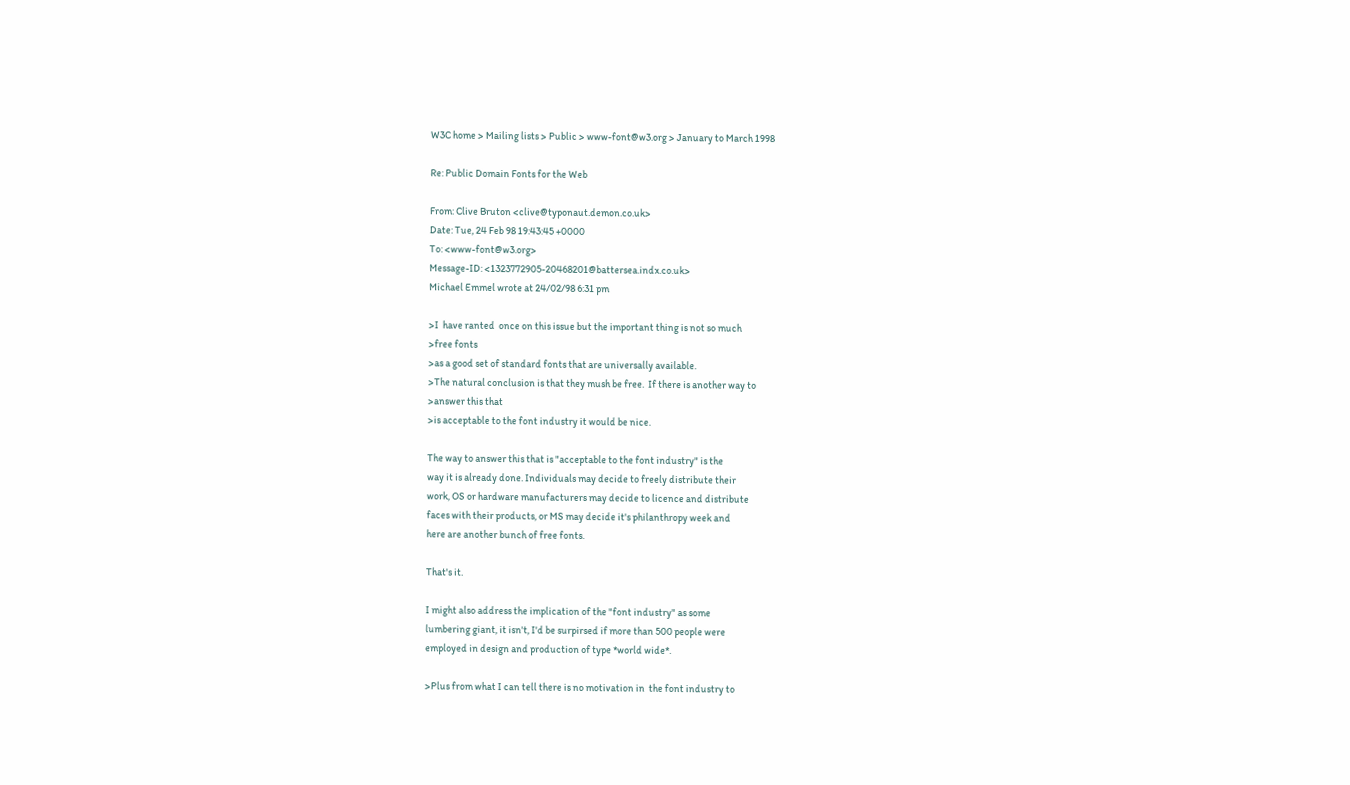W3C home > Mailing lists > Public > www-font@w3.org > January to March 1998

Re: Public Domain Fonts for the Web

From: Clive Bruton <clive@typonaut.demon.co.uk>
Date: Tue, 24 Feb 98 19:43:45 +0000
To: <www-font@w3.org>
Message-ID: <1323772905-20468201@battersea.indx.co.uk>
Michael Emmel wrote at 24/02/98 6:31 pm

>I  have ranted  once on this issue but the important thing is not so much
>free fonts
>as a good set of standard fonts that are universally available.
>The natural conclusion is that they mush be free.  If there is another way to
>answer this that
>is acceptable to the font industry it would be nice.

The way to answer this that is "acceptable to the font industry" is the
way it is already done. Individuals may decide to freely distribute their
work, OS or hardware manufacturers may decide to licence and distribute
faces with their products, or MS may decide it's philanthropy week and
here are another bunch of free fonts.

That's it.

I might also address the implication of the "font industry" as some
lumbering giant, it isn't, I'd be surpirsed if more than 500 people were
employed in design and production of type *world wide*.

>Plus from what I can tell there is no motivation in  the font industry to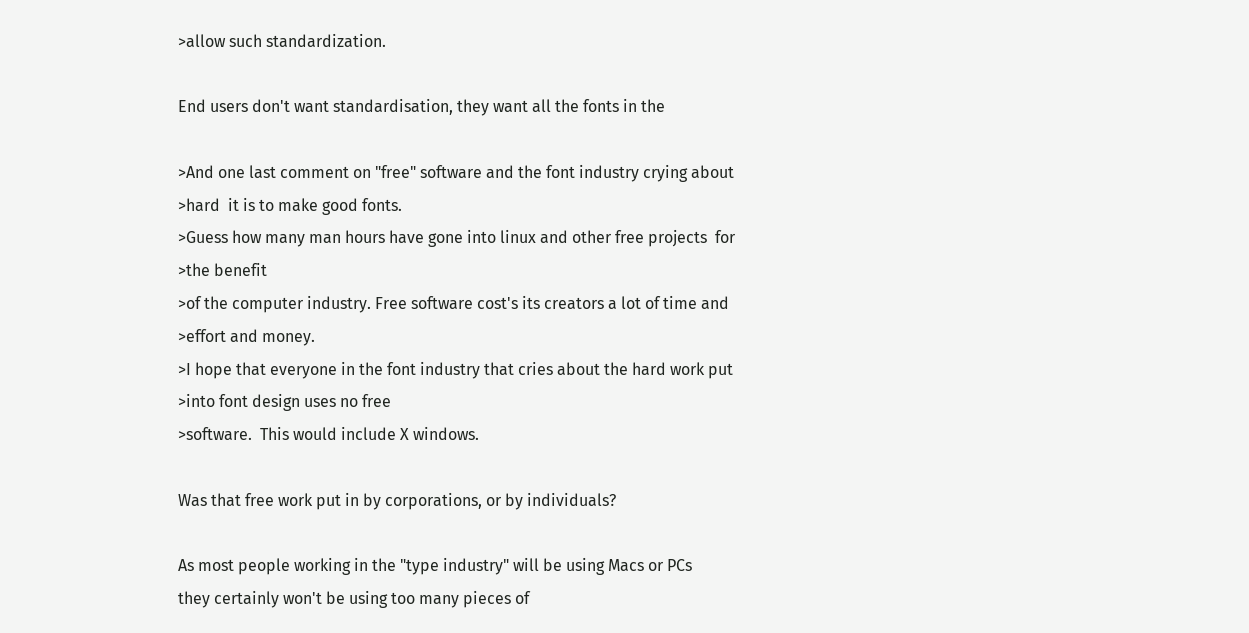>allow such standardization.

End users don't want standardisation, they want all the fonts in the

>And one last comment on "free" software and the font industry crying about
>hard  it is to make good fonts.
>Guess how many man hours have gone into linux and other free projects  for
>the benefit
>of the computer industry. Free software cost's its creators a lot of time and
>effort and money.
>I hope that everyone in the font industry that cries about the hard work put
>into font design uses no free
>software.  This would include X windows.

Was that free work put in by corporations, or by individuals?

As most people working in the "type industry" will be using Macs or PCs
they certainly won't be using too many pieces of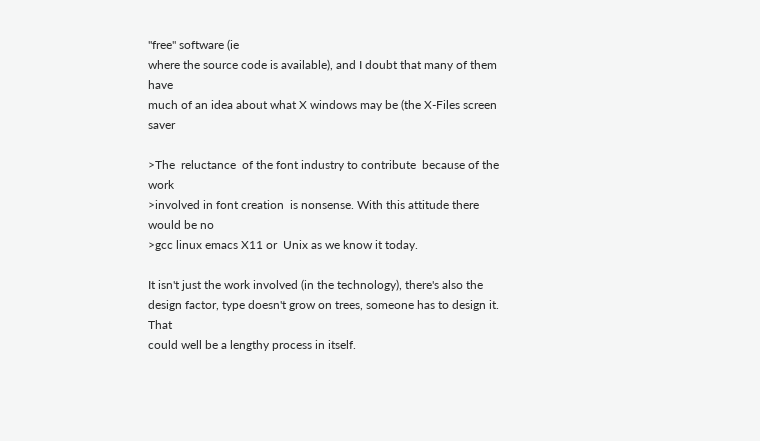"free" software (ie
where the source code is available), and I doubt that many of them have
much of an idea about what X windows may be (the X-Files screen saver

>The  reluctance  of the font industry to contribute  because of the work
>involved in font creation  is nonsense. With this attitude there would be no
>gcc linux emacs X11 or  Unix as we know it today.

It isn't just the work involved (in the technology), there's also the
design factor, type doesn't grow on trees, someone has to design it. That
could well be a lengthy process in itself.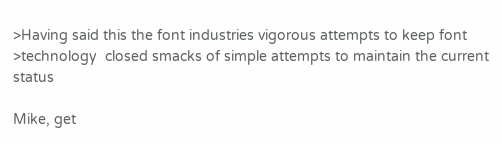>Having said this the font industries vigorous attempts to keep font
>technology  closed smacks of simple attempts to maintain the current status

Mike, get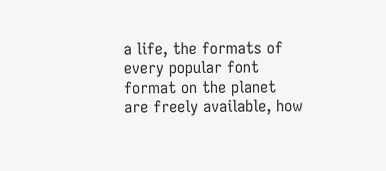a life, the formats of every popular font format on the planet
are freely available, how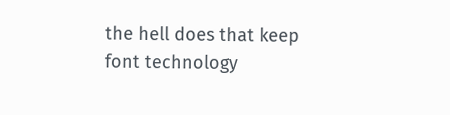the hell does that keep font technology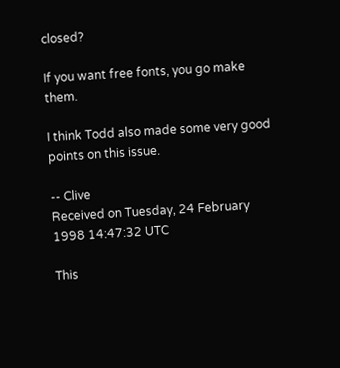closed?

If you want free fonts, you go make them.

I think Todd also made some very good points on this issue.

-- Clive
Received on Tuesday, 24 February 1998 14:47:32 UTC

This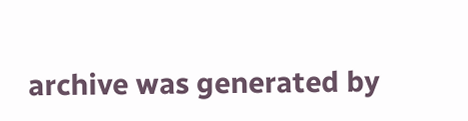archive was generated by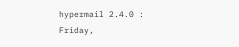hypermail 2.4.0 : Friday,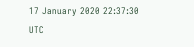17 January 2020 22:37:30 UTC